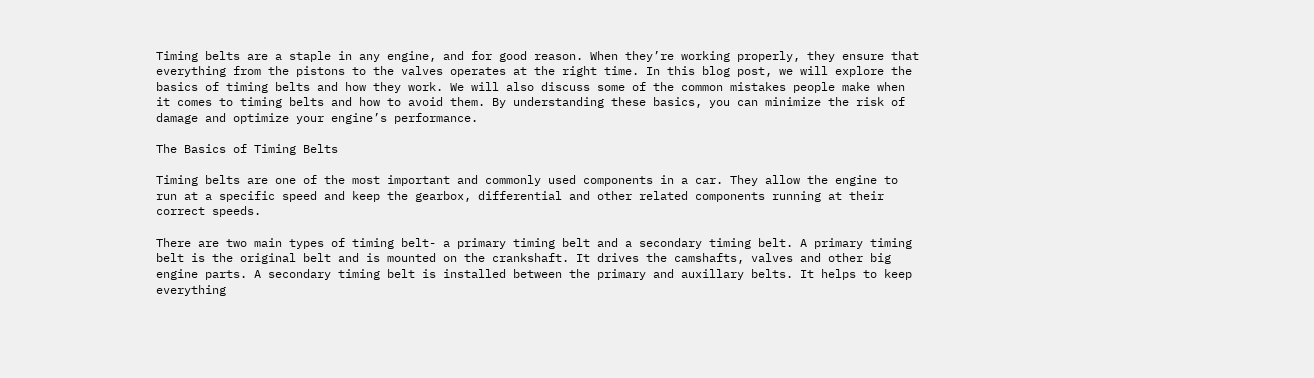Timing belts are a staple in any engine, and for good reason. When they’re working properly, they ensure that everything from the pistons to the valves operates at the right time. In this blog post, we will explore the basics of timing belts and how they work. We will also discuss some of the common mistakes people make when it comes to timing belts and how to avoid them. By understanding these basics, you can minimize the risk of damage and optimize your engine’s performance.

The Basics of Timing Belts

Timing belts are one of the most important and commonly used components in a car. They allow the engine to run at a specific speed and keep the gearbox, differential and other related components running at their correct speeds.

There are two main types of timing belt- a primary timing belt and a secondary timing belt. A primary timing belt is the original belt and is mounted on the crankshaft. It drives the camshafts, valves and other big engine parts. A secondary timing belt is installed between the primary and auxillary belts. It helps to keep everything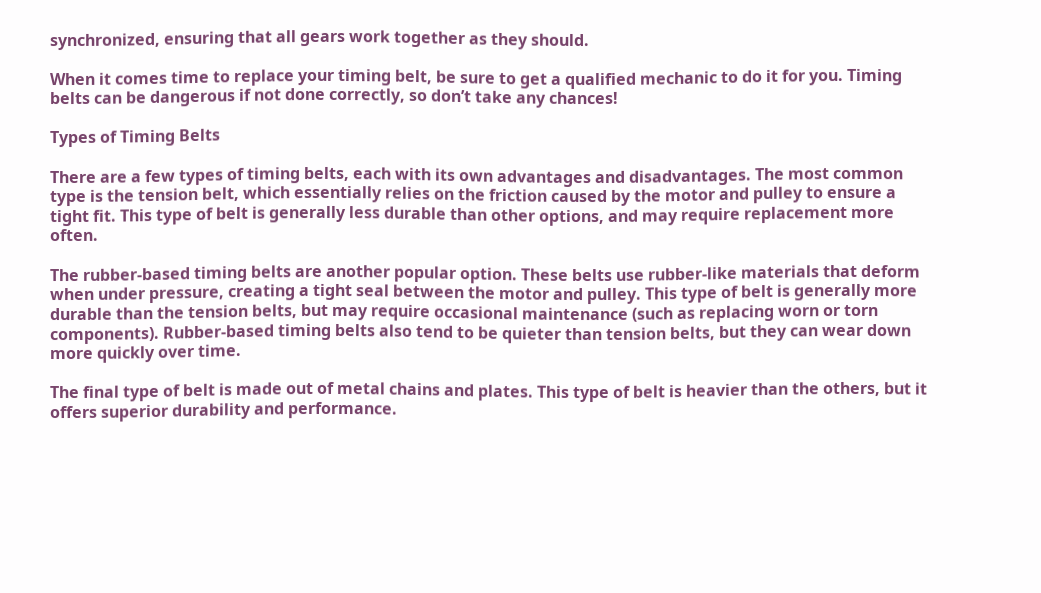synchronized, ensuring that all gears work together as they should.

When it comes time to replace your timing belt, be sure to get a qualified mechanic to do it for you. Timing belts can be dangerous if not done correctly, so don’t take any chances!

Types of Timing Belts

There are a few types of timing belts, each with its own advantages and disadvantages. The most common type is the tension belt, which essentially relies on the friction caused by the motor and pulley to ensure a tight fit. This type of belt is generally less durable than other options, and may require replacement more often.

The rubber-based timing belts are another popular option. These belts use rubber-like materials that deform when under pressure, creating a tight seal between the motor and pulley. This type of belt is generally more durable than the tension belts, but may require occasional maintenance (such as replacing worn or torn components). Rubber-based timing belts also tend to be quieter than tension belts, but they can wear down more quickly over time.

The final type of belt is made out of metal chains and plates. This type of belt is heavier than the others, but it offers superior durability and performance.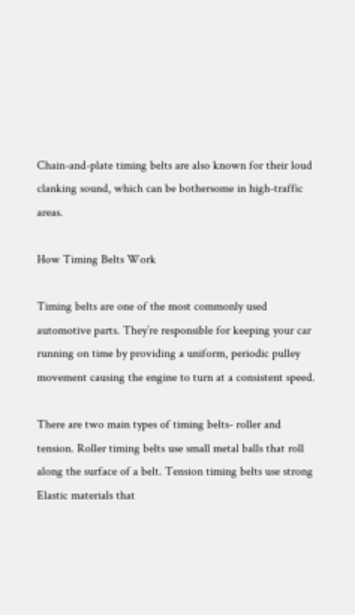Chain-and-plate timing belts are also known for their loud clanking sound, which can be bothersome in high-traffic areas.

How Timing Belts Work

Timing belts are one of the most commonly used automotive parts. They’re responsible for keeping your car running on time by providing a uniform, periodic pulley movement causing the engine to turn at a consistent speed.

There are two main types of timing belts- roller and tension. Roller timing belts use small metal balls that roll along the surface of a belt. Tension timing belts use strong Elastic materials that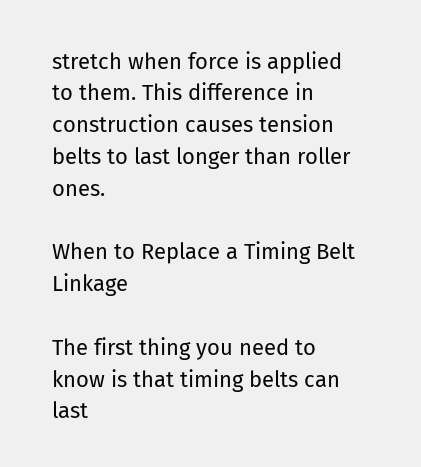stretch when force is applied to them. This difference in construction causes tension belts to last longer than roller ones.

When to Replace a Timing Belt Linkage

The first thing you need to know is that timing belts can last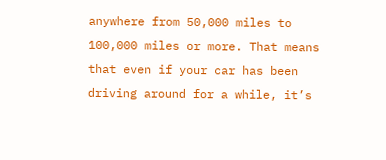anywhere from 50,000 miles to 100,000 miles or more. That means that even if your car has been driving around for a while, it’s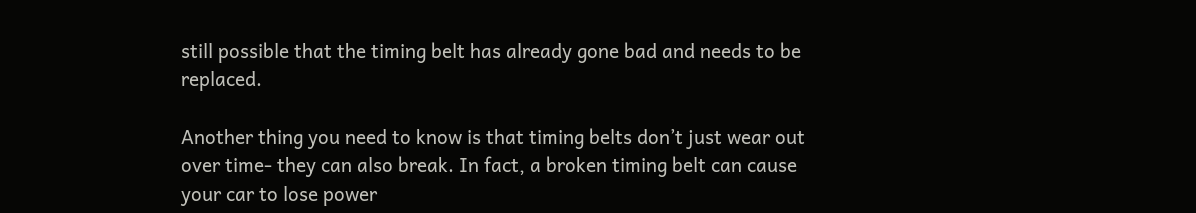still possible that the timing belt has already gone bad and needs to be replaced.

Another thing you need to know is that timing belts don’t just wear out over time- they can also break. In fact, a broken timing belt can cause your car to lose power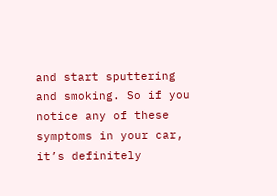and start sputtering and smoking. So if you notice any of these symptoms in your car, it’s definitely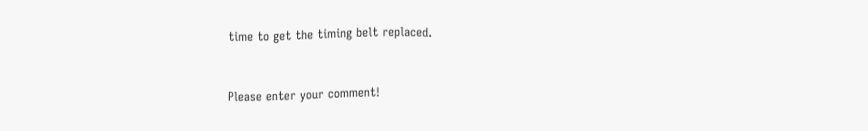time to get the timing belt replaced.


Please enter your comment!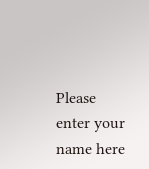Please enter your name here